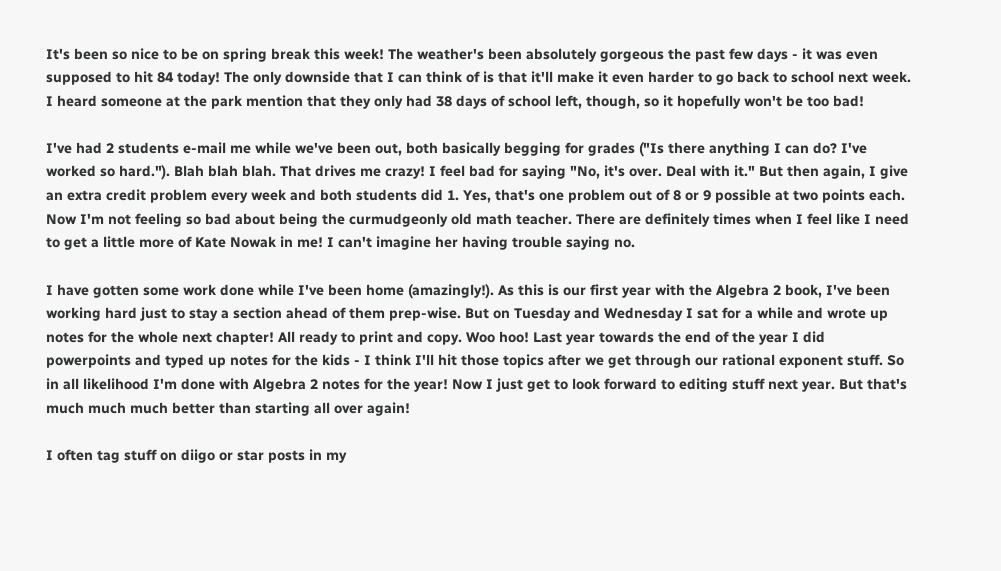It's been so nice to be on spring break this week! The weather's been absolutely gorgeous the past few days - it was even supposed to hit 84 today! The only downside that I can think of is that it'll make it even harder to go back to school next week. I heard someone at the park mention that they only had 38 days of school left, though, so it hopefully won't be too bad!

I've had 2 students e-mail me while we've been out, both basically begging for grades ("Is there anything I can do? I've worked so hard."). Blah blah blah. That drives me crazy! I feel bad for saying "No, it's over. Deal with it." But then again, I give an extra credit problem every week and both students did 1. Yes, that's one problem out of 8 or 9 possible at two points each. Now I'm not feeling so bad about being the curmudgeonly old math teacher. There are definitely times when I feel like I need to get a little more of Kate Nowak in me! I can't imagine her having trouble saying no.

I have gotten some work done while I've been home (amazingly!). As this is our first year with the Algebra 2 book, I've been working hard just to stay a section ahead of them prep-wise. But on Tuesday and Wednesday I sat for a while and wrote up notes for the whole next chapter! All ready to print and copy. Woo hoo! Last year towards the end of the year I did powerpoints and typed up notes for the kids - I think I'll hit those topics after we get through our rational exponent stuff. So in all likelihood I'm done with Algebra 2 notes for the year! Now I just get to look forward to editing stuff next year. But that's much much much better than starting all over again!

I often tag stuff on diigo or star posts in my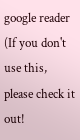google reader (If you don't use this, please check it out!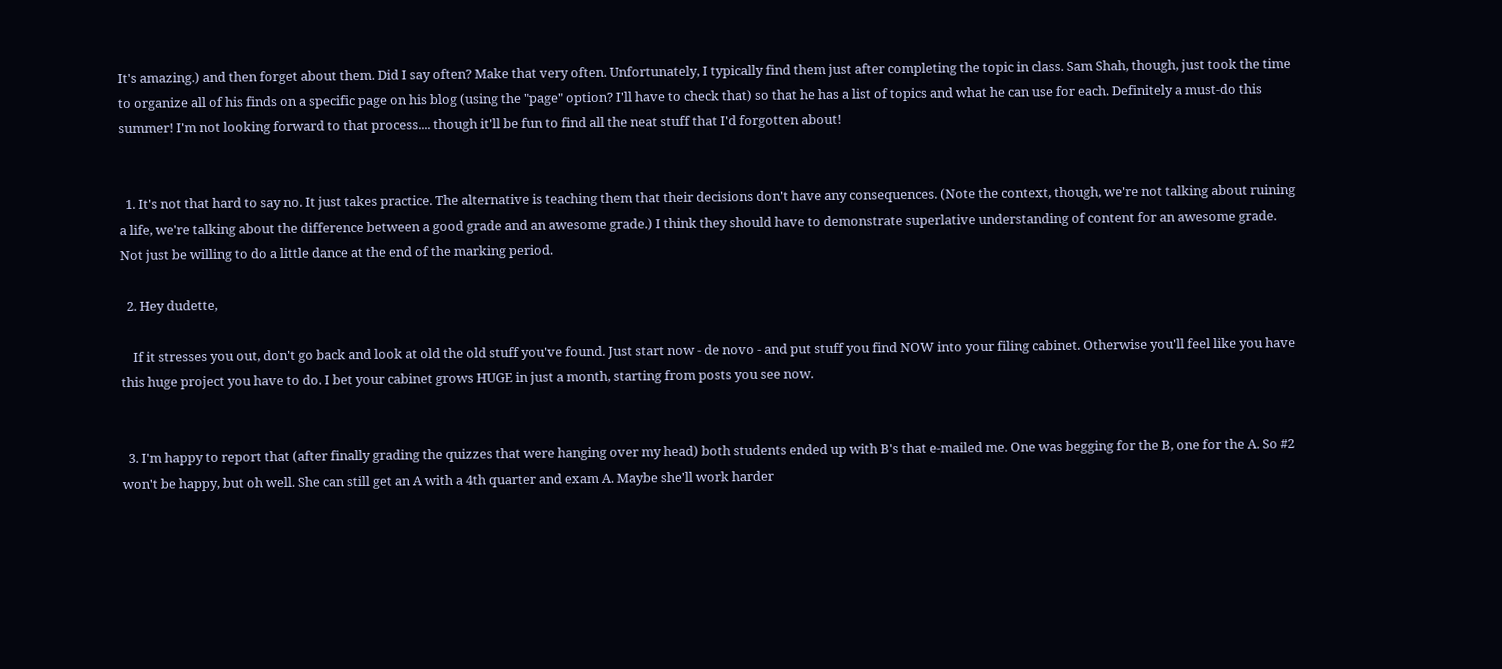It's amazing.) and then forget about them. Did I say often? Make that very often. Unfortunately, I typically find them just after completing the topic in class. Sam Shah, though, just took the time to organize all of his finds on a specific page on his blog (using the "page" option? I'll have to check that) so that he has a list of topics and what he can use for each. Definitely a must-do this summer! I'm not looking forward to that process.... though it'll be fun to find all the neat stuff that I'd forgotten about!


  1. It's not that hard to say no. It just takes practice. The alternative is teaching them that their decisions don't have any consequences. (Note the context, though, we're not talking about ruining a life, we're talking about the difference between a good grade and an awesome grade.) I think they should have to demonstrate superlative understanding of content for an awesome grade. Not just be willing to do a little dance at the end of the marking period.

  2. Hey dudette,

    If it stresses you out, don't go back and look at old the old stuff you've found. Just start now - de novo - and put stuff you find NOW into your filing cabinet. Otherwise you'll feel like you have this huge project you have to do. I bet your cabinet grows HUGE in just a month, starting from posts you see now.


  3. I'm happy to report that (after finally grading the quizzes that were hanging over my head) both students ended up with B's that e-mailed me. One was begging for the B, one for the A. So #2 won't be happy, but oh well. She can still get an A with a 4th quarter and exam A. Maybe she'll work harder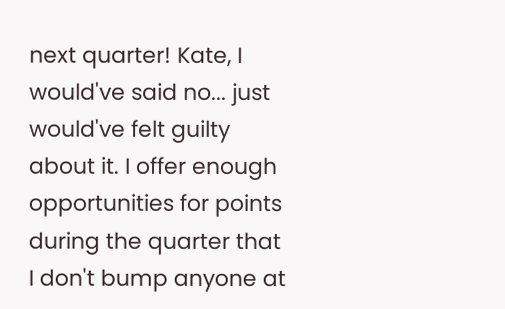next quarter! Kate, I would've said no... just would've felt guilty about it. I offer enough opportunities for points during the quarter that I don't bump anyone at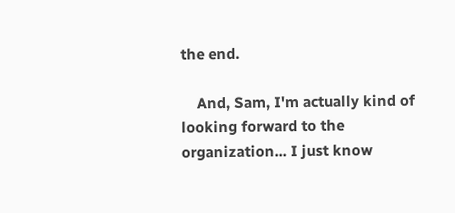the end.

    And, Sam, I'm actually kind of looking forward to the organization... I just know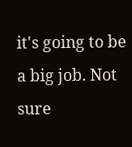it's going to be a big job. Not sure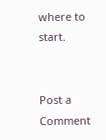where to start.


Post a Comment